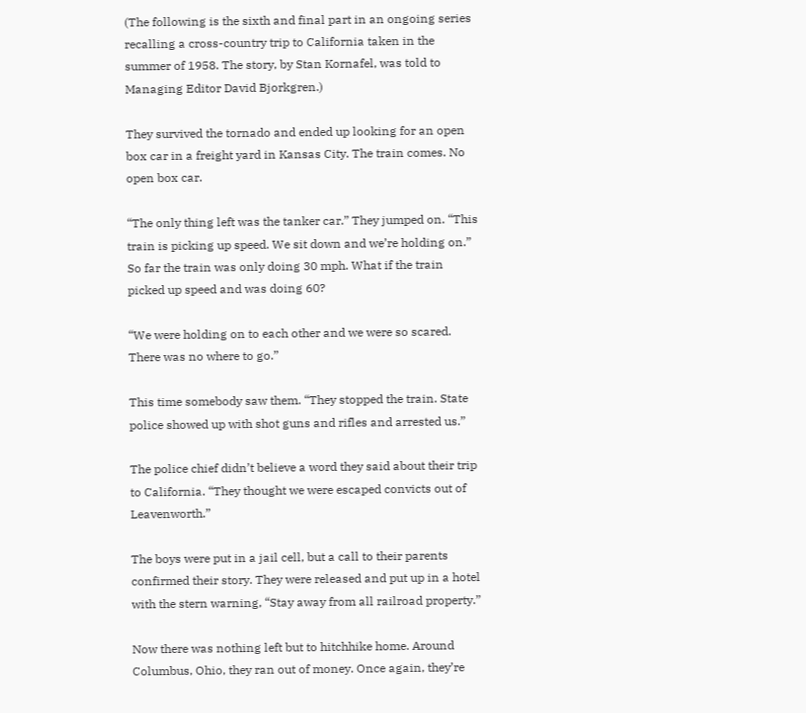(The following is the sixth and final part in an ongoing series recalling a cross-country trip to California taken in the summer of 1958. The story, by Stan Kornafel, was told to Managing Editor David Bjorkgren.)

They survived the tornado and ended up looking for an open box car in a freight yard in Kansas City. The train comes. No open box car.

“The only thing left was the tanker car.” They jumped on. “This train is picking up speed. We sit down and we’re holding on.” So far the train was only doing 30 mph. What if the train picked up speed and was doing 60?

“We were holding on to each other and we were so scared. There was no where to go.”

This time somebody saw them. “They stopped the train. State police showed up with shot guns and rifles and arrested us.”

The police chief didn’t believe a word they said about their trip to California. “They thought we were escaped convicts out of Leavenworth.”

The boys were put in a jail cell, but a call to their parents confirmed their story. They were released and put up in a hotel with the stern warning, “Stay away from all railroad property.”

Now there was nothing left but to hitchhike home. Around Columbus, Ohio, they ran out of money. Once again, they’re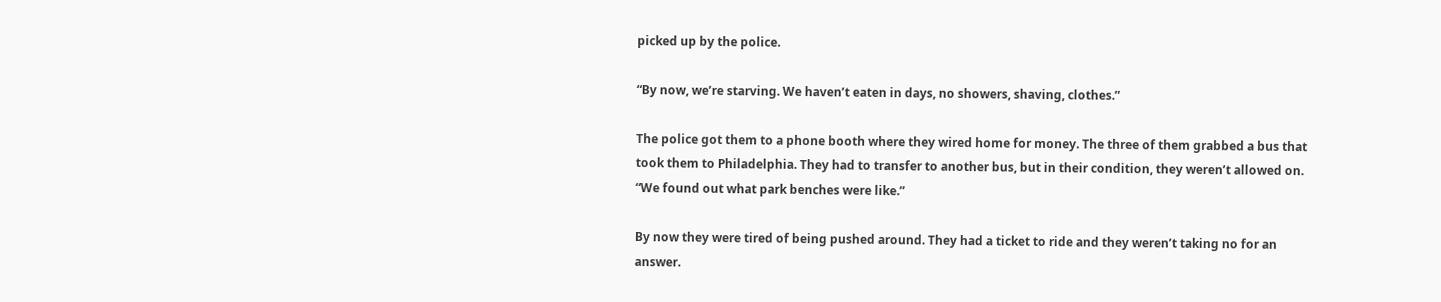picked up by the police.

“By now, we’re starving. We haven’t eaten in days, no showers, shaving, clothes.”

The police got them to a phone booth where they wired home for money. The three of them grabbed a bus that took them to Philadelphia. They had to transfer to another bus, but in their condition, they weren’t allowed on. “We found out what park benches were like.”

By now they were tired of being pushed around. They had a ticket to ride and they weren’t taking no for an answer.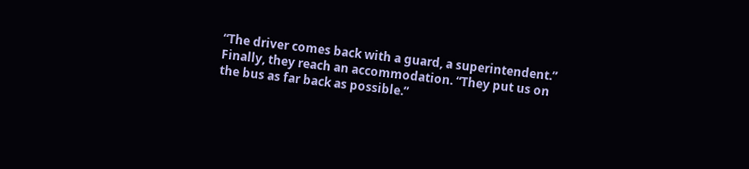“The driver comes back with a guard, a superintendent.” Finally, they reach an accommodation. “They put us on the bus as far back as possible.”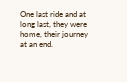One last ride and at long last, they were home, their journey at an end.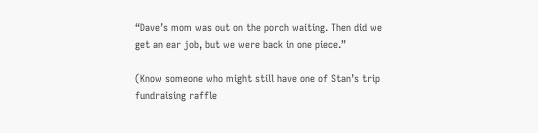“Dave’s mom was out on the porch waiting. Then did we get an ear job, but we were back in one piece.”

(Know someone who might still have one of Stan’s trip fundraising raffle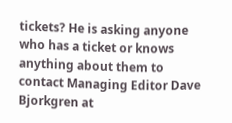tickets? He is asking anyone who has a ticket or knows anything about them to contact Managing Editor Dave Bjorkgren at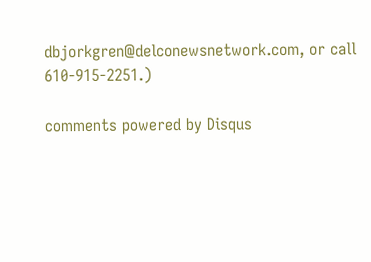dbjorkgren@delconewsnetwork.com, or call 610-915-2251.)

comments powered by Disqus